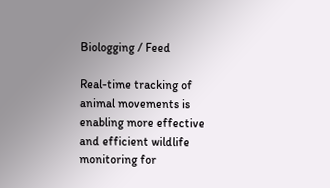Biologging / Feed

Real-time tracking of animal movements is enabling more effective and efficient wildlife monitoring for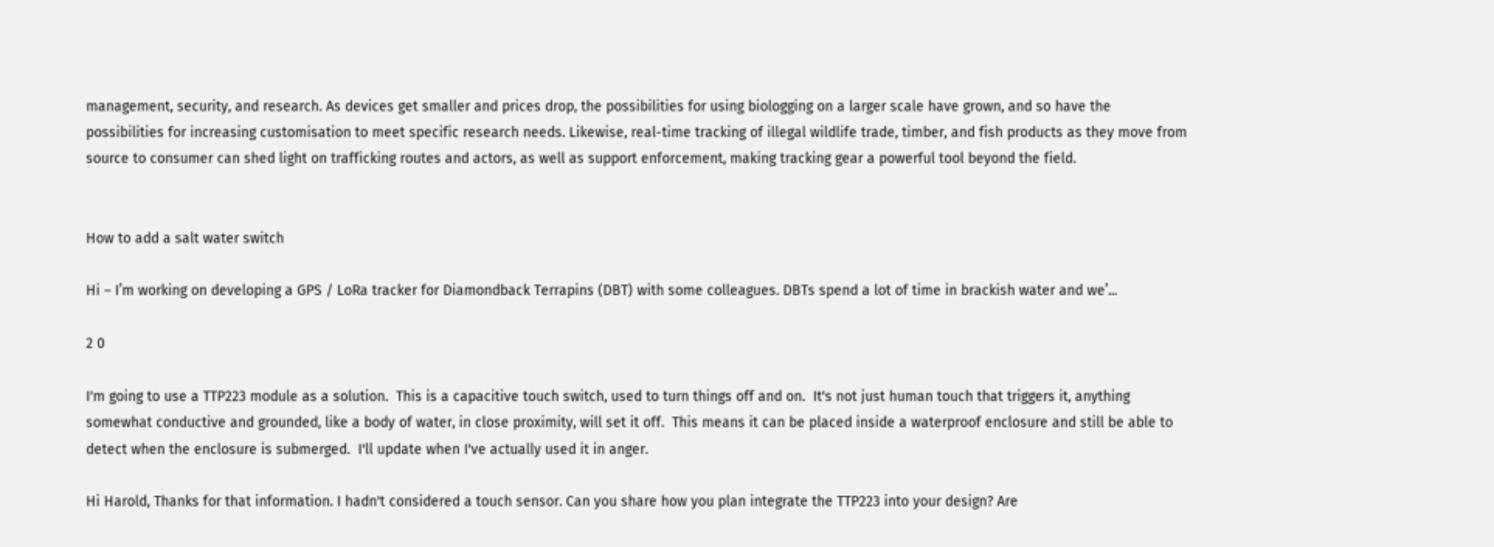management, security, and research. As devices get smaller and prices drop, the possibilities for using biologging on a larger scale have grown, and so have the possibilities for increasing customisation to meet specific research needs. Likewise, real-time tracking of illegal wildlife trade, timber, and fish products as they move from source to consumer can shed light on trafficking routes and actors, as well as support enforcement, making tracking gear a powerful tool beyond the field.


How to add a salt water switch

Hi – I’m working on developing a GPS / LoRa tracker for Diamondback Terrapins (DBT) with some colleagues. DBTs spend a lot of time in brackish water and we’...

2 0

I'm going to use a TTP223 module as a solution.  This is a capacitive touch switch, used to turn things off and on.  It's not just human touch that triggers it, anything somewhat conductive and grounded, like a body of water, in close proximity, will set it off.  This means it can be placed inside a waterproof enclosure and still be able to detect when the enclosure is submerged.  I'll update when I've actually used it in anger.

Hi Harold, Thanks for that information. I hadn't considered a touch sensor. Can you share how you plan integrate the TTP223 into your design? Are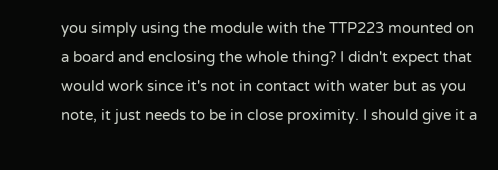you simply using the module with the TTP223 mounted on a board and enclosing the whole thing? I didn't expect that would work since it's not in contact with water but as you note, it just needs to be in close proximity. I should give it a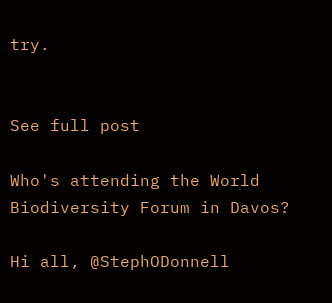try.


See full post

Who's attending the World Biodiversity Forum in Davos?

Hi all, @StephODonnell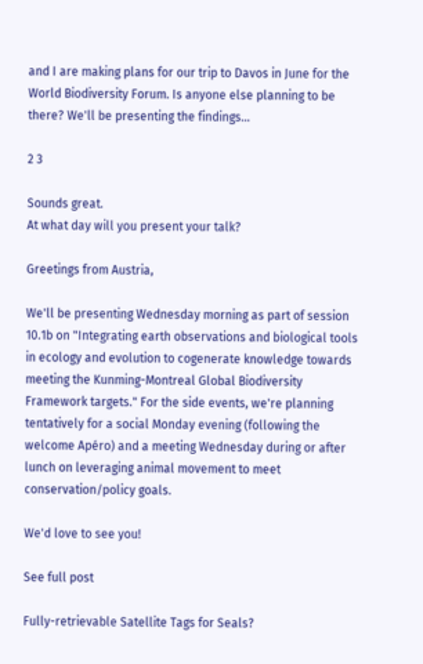and I are making plans for our trip to Davos in June for the World Biodiversity Forum. Is anyone else planning to be there? We'll be presenting the findings...

2 3

Sounds great.
At what day will you present your talk?

Greetings from Austria,

We'll be presenting Wednesday morning as part of session 10.1b on "Integrating earth observations and biological tools in ecology and evolution to cogenerate knowledge towards meeting the Kunming-Montreal Global Biodiversity Framework targets." For the side events, we're planning tentatively for a social Monday evening (following the welcome Apéro) and a meeting Wednesday during or after lunch on leveraging animal movement to meet conservation/policy goals.

We'd love to see you!

See full post

Fully-retrievable Satellite Tags for Seals?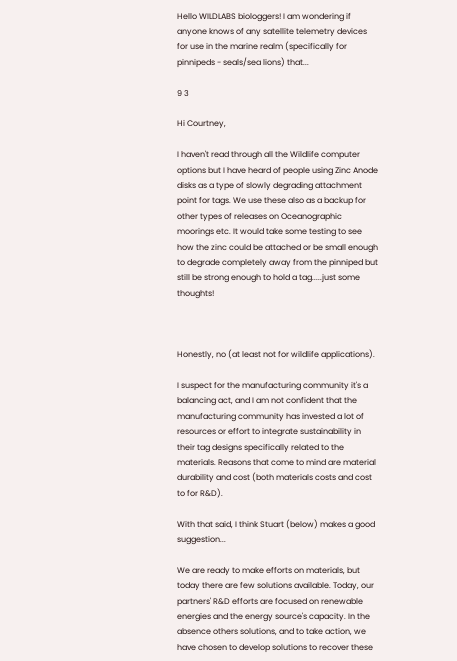Hello WILDLABS biologgers! I am wondering if anyone knows of any satellite telemetry devices for use in the marine realm (specifically for pinnipeds - seals/sea lions) that...

9 3

Hi Courtney,

I haven't read through all the Wildlife computer options but I have heard of people using Zinc Anode disks as a type of slowly degrading attachment point for tags. We use these also as a backup for other types of releases on Oceanographic moorings etc. It would take some testing to see how the zinc could be attached or be small enough to degrade completely away from the pinniped but still be strong enough to hold a tag.....just some thoughts!



Honestly, no (at least not for wildlife applications).

I suspect for the manufacturing community it's a balancing act, and I am not confident that the manufacturing community has invested a lot of resources or effort to integrate sustainability in their tag designs specifically related to the materials. Reasons that come to mind are material durability and cost (both materials costs and cost to for R&D).

With that said, I think Stuart (below) makes a good suggestion...

We are ready to make efforts on materials, but today there are few solutions available. Today, our partners' R&D efforts are focused on renewable energies and the energy source's capacity. In the absence others solutions, and to take action, we have chosen to develop solutions to recover these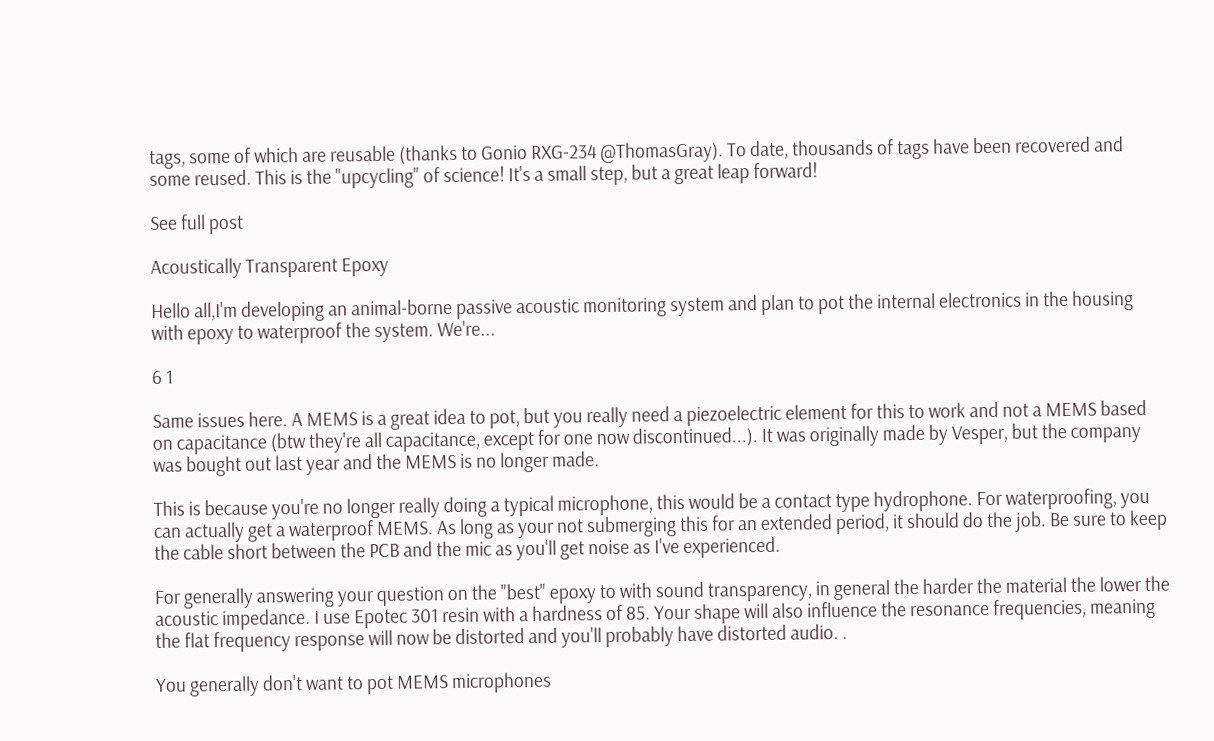tags, some of which are reusable (thanks to Gonio RXG-234 @ThomasGray). To date, thousands of tags have been recovered and some reused. This is the "upcycling" of science! It's a small step, but a great leap forward!

See full post

Acoustically Transparent Epoxy

Hello all,I'm developing an animal-borne passive acoustic monitoring system and plan to pot the internal electronics in the housing with epoxy to waterproof the system. We're...

6 1

Same issues here. A MEMS is a great idea to pot, but you really need a piezoelectric element for this to work and not a MEMS based on capacitance (btw they're all capacitance, except for one now discontinued...). It was originally made by Vesper, but the company was bought out last year and the MEMS is no longer made.

This is because you're no longer really doing a typical microphone, this would be a contact type hydrophone. For waterproofing, you can actually get a waterproof MEMS. As long as your not submerging this for an extended period, it should do the job. Be sure to keep the cable short between the PCB and the mic as you'll get noise as I've experienced.

For generally answering your question on the "best" epoxy to with sound transparency, in general the harder the material the lower the acoustic impedance. I use Epotec 301 resin with a hardness of 85. Your shape will also influence the resonance frequencies, meaning the flat frequency response will now be distorted and you'll probably have distorted audio. .

You generally don't want to pot MEMS microphones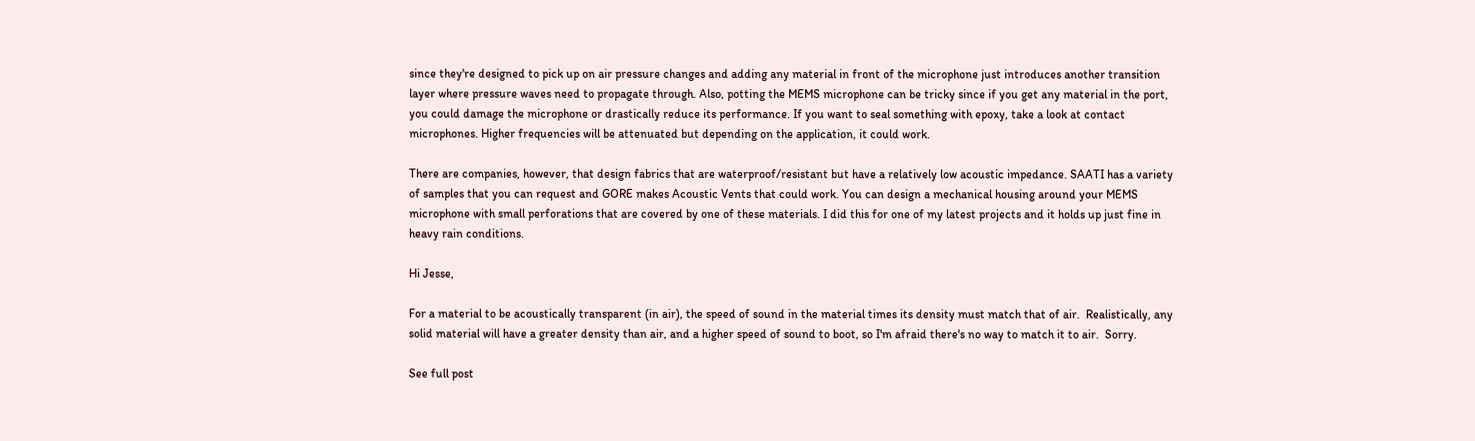since they're designed to pick up on air pressure changes and adding any material in front of the microphone just introduces another transition layer where pressure waves need to propagate through. Also, potting the MEMS microphone can be tricky since if you get any material in the port, you could damage the microphone or drastically reduce its performance. If you want to seal something with epoxy, take a look at contact microphones. Higher frequencies will be attenuated but depending on the application, it could work.

There are companies, however, that design fabrics that are waterproof/resistant but have a relatively low acoustic impedance. SAATI has a variety of samples that you can request and GORE makes Acoustic Vents that could work. You can design a mechanical housing around your MEMS microphone with small perforations that are covered by one of these materials. I did this for one of my latest projects and it holds up just fine in heavy rain conditions.

Hi Jesse,

For a material to be acoustically transparent (in air), the speed of sound in the material times its density must match that of air.  Realistically, any solid material will have a greater density than air, and a higher speed of sound to boot, so I'm afraid there's no way to match it to air.  Sorry.

See full post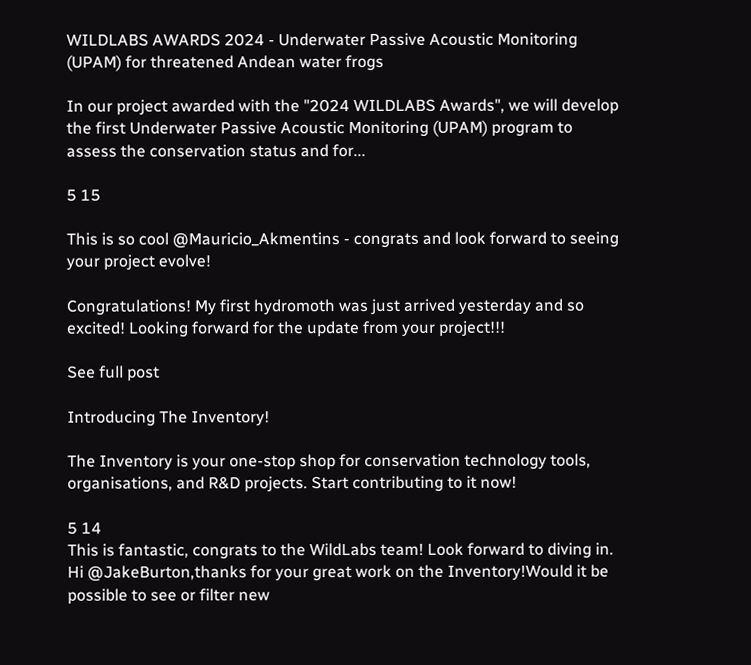WILDLABS AWARDS 2024 - Underwater Passive Acoustic Monitoring (UPAM) for threatened Andean water frogs

In our project awarded with the "2024 WILDLABS Awards", we will develop the first Underwater Passive Acoustic Monitoring (UPAM) program to assess the conservation status and for...

5 15

This is so cool @Mauricio_Akmentins - congrats and look forward to seeing your project evolve!

Congratulations! My first hydromoth was just arrived yesterday and so excited! Looking forward for the update from your project!!!

See full post

Introducing The Inventory!

The Inventory is your one-stop shop for conservation technology tools, organisations, and R&D projects. Start contributing to it now!

5 14
This is fantastic, congrats to the WildLabs team! Look forward to diving in.
Hi @JakeBurton,thanks for your great work on the Inventory!Would it be possible to see or filter new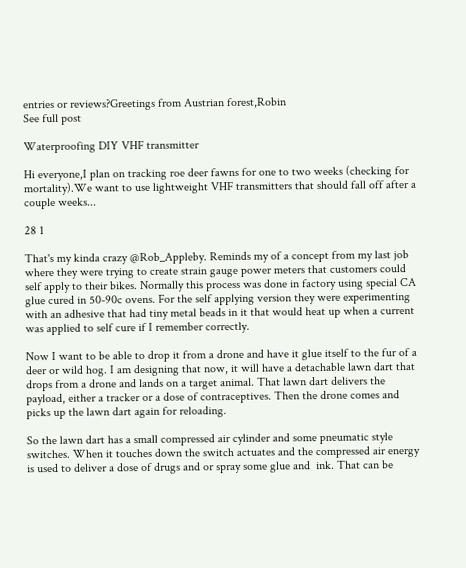entries or reviews?Greetings from Austrian forest,Robin
See full post

Waterproofing DIY VHF transmitter

Hi everyone,I plan on tracking roe deer fawns for one to two weeks (checking for mortality).We want to use lightweight VHF transmitters that should fall off after a couple weeks...

28 1

That's my kinda crazy @Rob_Appleby. Reminds my of a concept from my last job where they were trying to create strain gauge power meters that customers could self apply to their bikes. Normally this process was done in factory using special CA glue cured in 50-90c ovens. For the self applying version they were experimenting with an adhesive that had tiny metal beads in it that would heat up when a current was applied to self cure if I remember correctly.

Now I want to be able to drop it from a drone and have it glue itself to the fur of a deer or wild hog. I am designing that now, it will have a detachable lawn dart that drops from a drone and lands on a target animal. That lawn dart delivers the payload, either a tracker or a dose of contraceptives. Then the drone comes and picks up the lawn dart again for reloading.

So the lawn dart has a small compressed air cylinder and some pneumatic style switches. When it touches down the switch actuates and the compressed air energy is used to deliver a dose of drugs and or spray some glue and  ink. That can be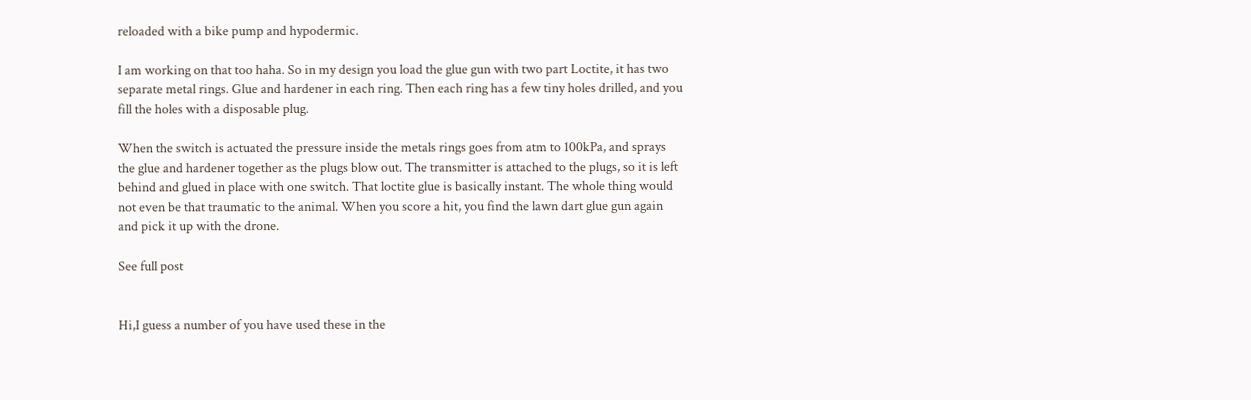reloaded with a bike pump and hypodermic.

I am working on that too haha. So in my design you load the glue gun with two part Loctite, it has two separate metal rings. Glue and hardener in each ring. Then each ring has a few tiny holes drilled, and you fill the holes with a disposable plug.

When the switch is actuated the pressure inside the metals rings goes from atm to 100kPa, and sprays the glue and hardener together as the plugs blow out. The transmitter is attached to the plugs, so it is left behind and glued in place with one switch. That loctite glue is basically instant. The whole thing would not even be that traumatic to the animal. When you score a hit, you find the lawn dart glue gun again and pick it up with the drone.

See full post


Hi,I guess a number of you have used these in the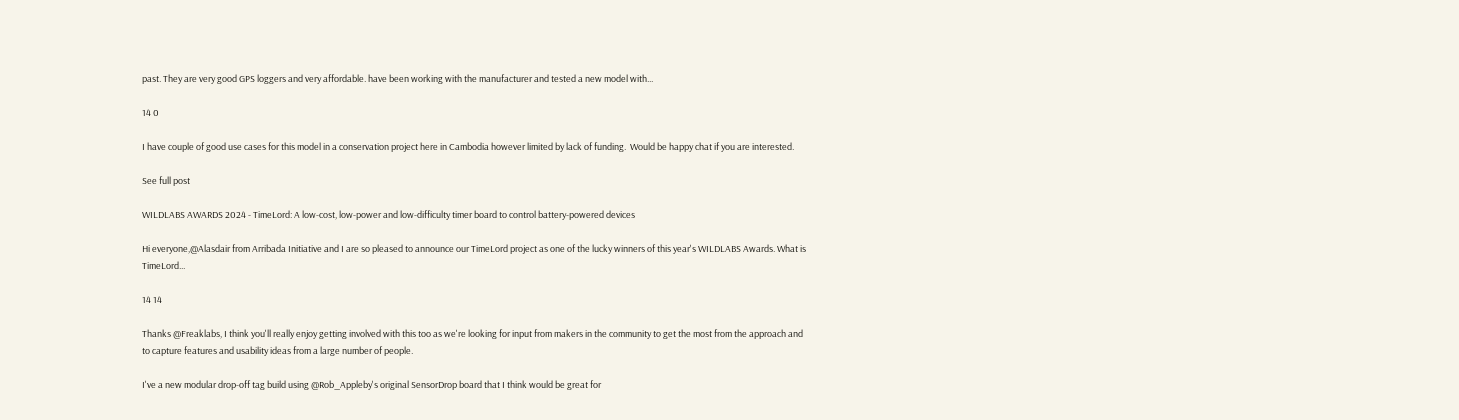past. They are very good GPS loggers and very affordable. have been working with the manufacturer and tested a new model with...

14 0

I have couple of good use cases for this model in a conservation project here in Cambodia however limited by lack of funding.  Would be happy chat if you are interested.

See full post

WILDLABS AWARDS 2024 - TimeLord: A low-cost, low-power and low-difficulty timer board to control battery-powered devices

Hi everyone,@Alasdair from Arribada Initiative and I are so pleased to announce our TimeLord project as one of the lucky winners of this year's WILDLABS Awards. What is TimeLord...

14 14

Thanks @Freaklabs, I think you'll really enjoy getting involved with this too as we're looking for input from makers in the community to get the most from the approach and to capture features and usability ideas from a large number of people.

I've a new modular drop-off tag build using @Rob_Appleby's original SensorDrop board that I think would be great for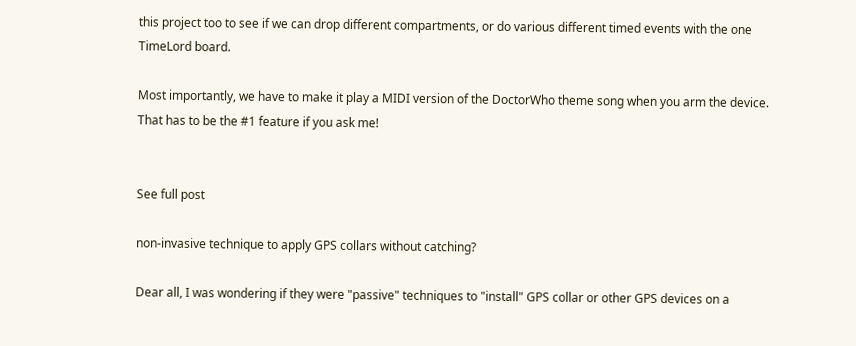this project too to see if we can drop different compartments, or do various different timed events with the one TimeLord board.

Most importantly, we have to make it play a MIDI version of the DoctorWho theme song when you arm the device. That has to be the #1 feature if you ask me!


See full post

non-invasive technique to apply GPS collars without catching?

Dear all, I was wondering if they were "passive" techniques to "install" GPS collar or other GPS devices on a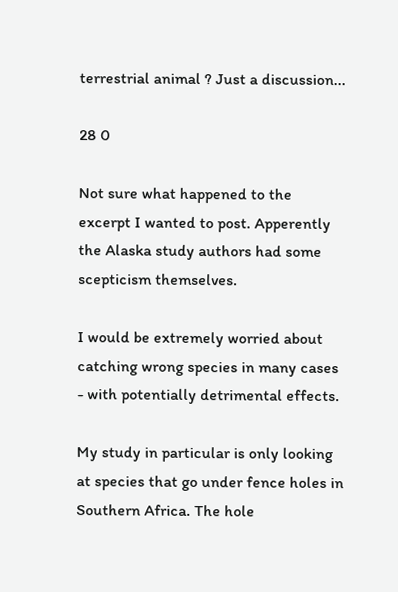terrestrial animal ? Just a discussion...

28 0

Not sure what happened to the excerpt I wanted to post. Apperently the Alaska study authors had some scepticism themselves.

I would be extremely worried about catching wrong species in many cases - with potentially detrimental effects.

My study in particular is only looking at species that go under fence holes in Southern Africa. The hole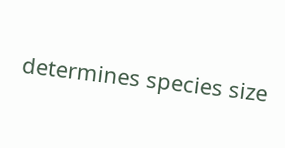determines species size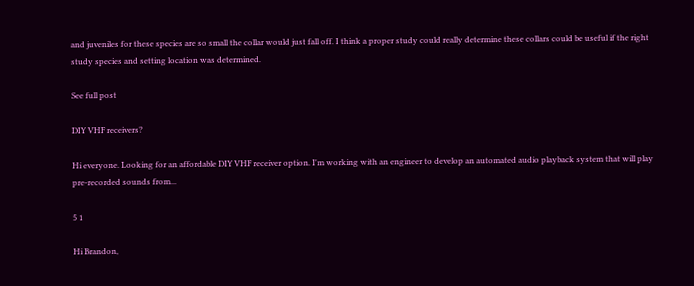and juveniles for these species are so small the collar would just fall off. I think a proper study could really determine these collars could be useful if the right study species and setting location was determined.

See full post

DIY VHF receivers?

Hi everyone. Looking for an affordable DIY VHF receiver option. I'm working with an engineer to develop an automated audio playback system that will play pre-recorded sounds from...

5 1

Hi Brandon,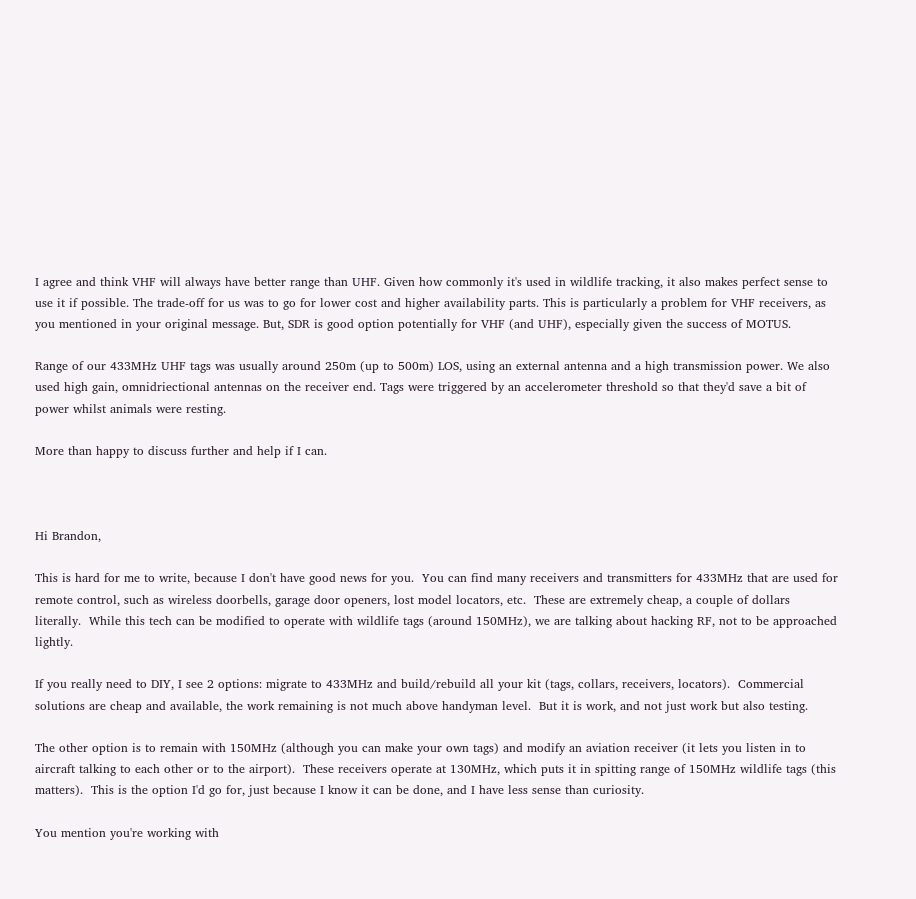I agree and think VHF will always have better range than UHF. Given how commonly it's used in wildlife tracking, it also makes perfect sense to use it if possible. The trade-off for us was to go for lower cost and higher availability parts. This is particularly a problem for VHF receivers, as you mentioned in your original message. But, SDR is good option potentially for VHF (and UHF), especially given the success of MOTUS.

Range of our 433MHz UHF tags was usually around 250m (up to 500m) LOS, using an external antenna and a high transmission power. We also used high gain, omnidriectional antennas on the receiver end. Tags were triggered by an accelerometer threshold so that they'd save a bit of power whilst animals were resting.

More than happy to discuss further and help if I can.



Hi Brandon,

This is hard for me to write, because I don't have good news for you.  You can find many receivers and transmitters for 433MHz that are used for remote control, such as wireless doorbells, garage door openers, lost model locators, etc.  These are extremely cheap, a couple of dollars literally.  While this tech can be modified to operate with wildlife tags (around 150MHz), we are talking about hacking RF, not to be approached lightly.

If you really need to DIY, I see 2 options: migrate to 433MHz and build/rebuild all your kit (tags, collars, receivers, locators).  Commercial solutions are cheap and available, the work remaining is not much above handyman level.  But it is work, and not just work but also testing.

The other option is to remain with 150MHz (although you can make your own tags) and modify an aviation receiver (it lets you listen in to aircraft talking to each other or to the airport).  These receivers operate at 130MHz, which puts it in spitting range of 150MHz wildlife tags (this matters).  This is the option I'd go for, just because I know it can be done, and I have less sense than curiosity.

You mention you're working with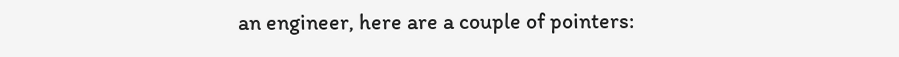an engineer, here are a couple of pointers: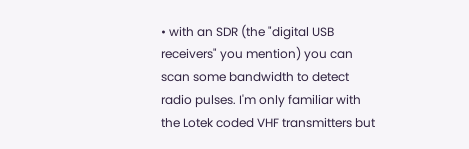• with an SDR (the "digital USB receivers" you mention) you can scan some bandwidth to detect radio pulses. I'm only familiar with the Lotek coded VHF transmitters but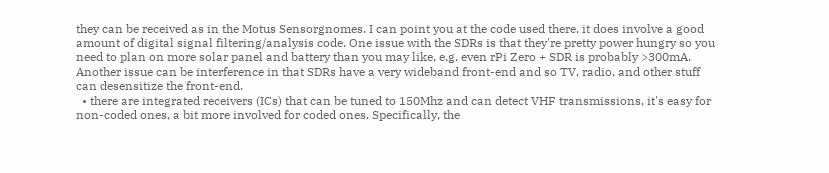they can be received as in the Motus Sensorgnomes. I can point you at the code used there, it does involve a good amount of digital signal filtering/analysis code. One issue with the SDRs is that they're pretty power hungry so you need to plan on more solar panel and battery than you may like, e.g. even rPi Zero + SDR is probably >300mA. Another issue can be interference in that SDRs have a very wideband front-end and so TV, radio, and other stuff can desensitize the front-end.
  • there are integrated receivers (ICs) that can be tuned to 150Mhz and can detect VHF transmissions, it's easy for non-coded ones, a bit more involved for coded ones. Specifically, the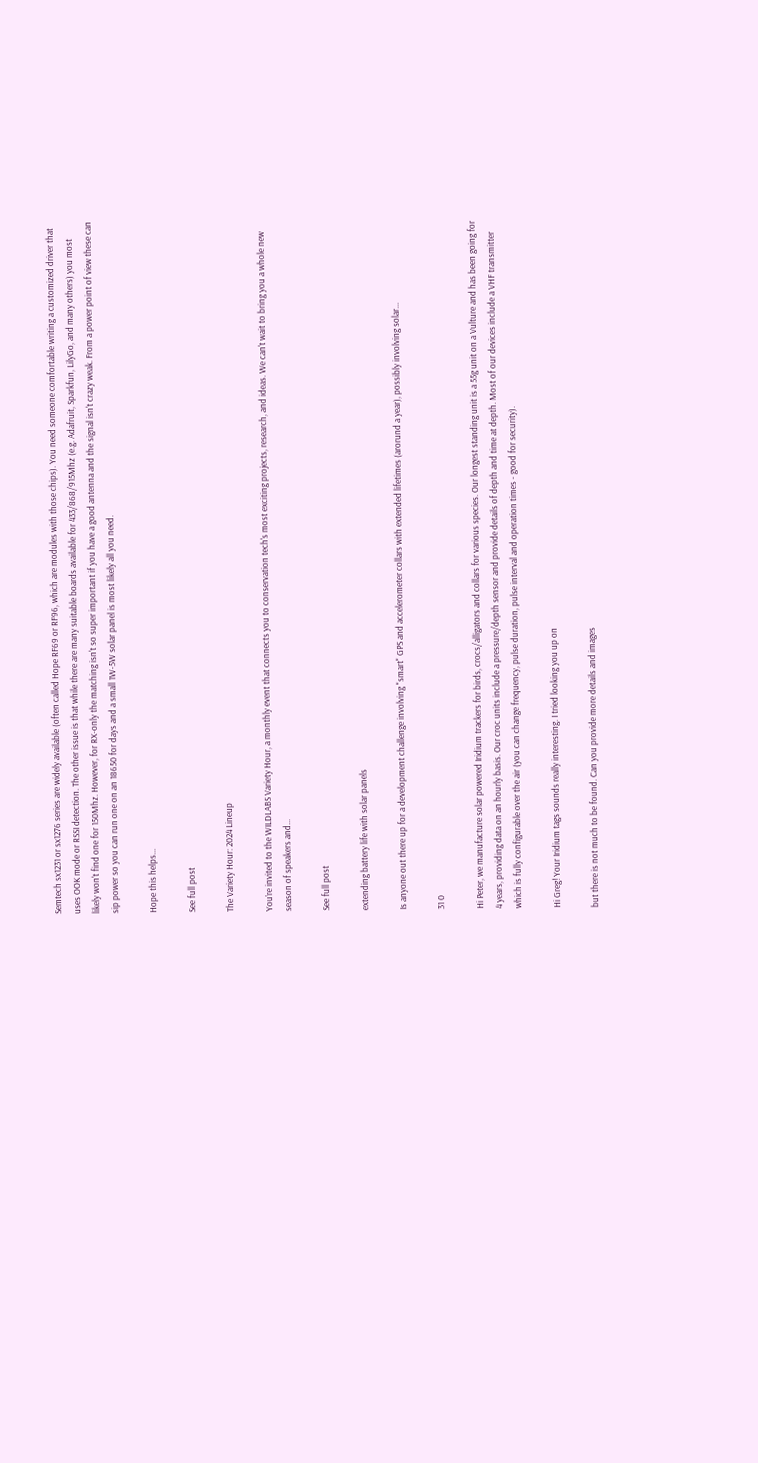Semtech sx1231 or sx1276 series are widely available (often called Hope RF69 or RF96, which are modules with those chips). You need someone comfortable writing a customized driver that uses OOK mode or RSSI detection. The other issue is that while there are many suitable boards available for 433/868/915Mhz (e.g. Adafruit, Sparkfun, LilyGo, and many others) you most likely won't find one for 150Mhz. However, for RX-only the matching isn't so super important if you have a good antenna and the signal isn't crazy weak. From a power point of view these can sip power so you can run one on an 18650 for days and a small 1W-5W solar panel is most likely all you need.

Hope this helps...

See full post

The Variety Hour: 2024 Lineup

You’re invited to the WILDLABS Variety Hour, a monthly event that connects you to conservation tech's most exciting projects, research, and ideas. We can't wait to bring you a whole new season of speakers and...

See full post

extending battery life with solar panels

Is anyone out there up for a development challenge involving "smart" GPS and accelerometer collars with extended lifetimes (arorund a year), possibly involving solar...

31 0

Hi Peter, we manufacture solar powered Iridium trackers for birds, crocs/alligators and collars for various species. Our longest standing unit is a 55g unit on a Vulture and has been going for 4 years, providing data on an hourly basis. Our croc units include a pressure/depth sensor and provide details of depth and time at depth. Most of our devices include a VHF transmitter which is fully configurable over the air (you can change frequency, pulse duration, pulse interval and operation times - good for security).

Hi Greg! Your Iridium tags sounds really interesting. I tried looking you up on

but there is not much to be found. Can you provide more details and images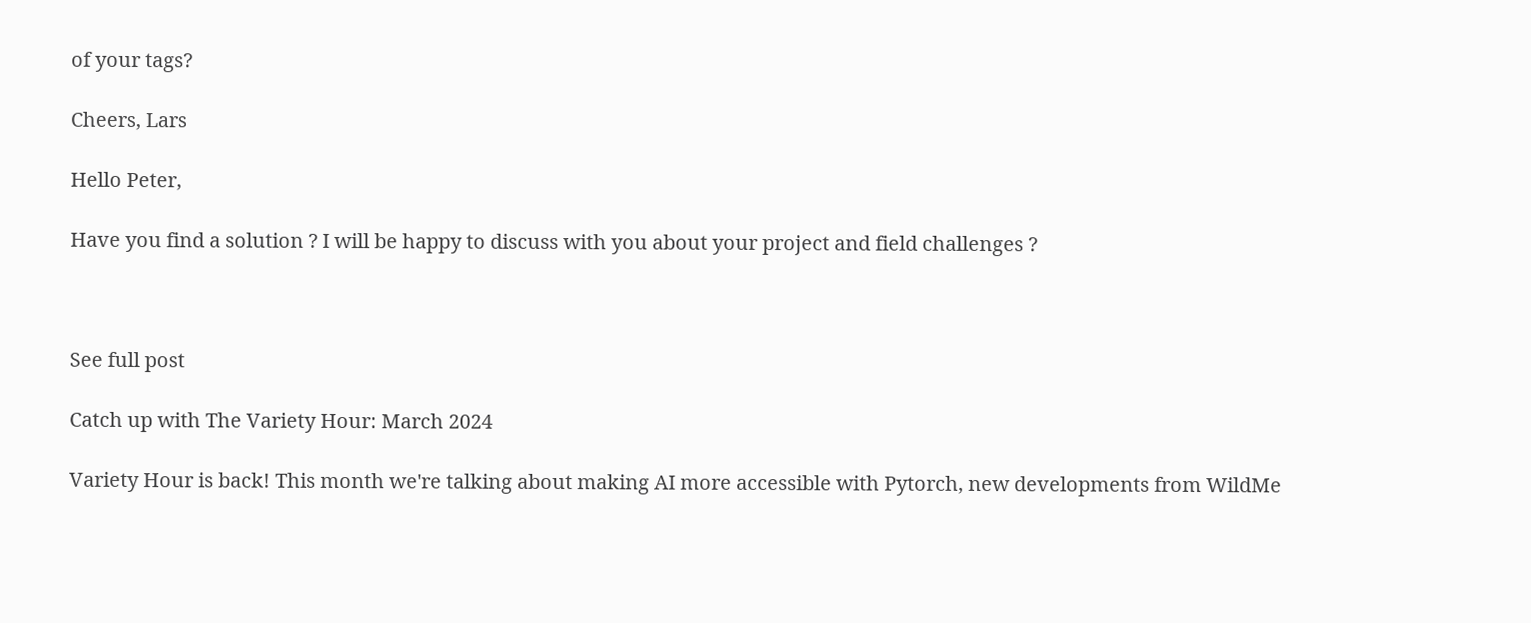of your tags?

Cheers, Lars

Hello Peter,

Have you find a solution ? I will be happy to discuss with you about your project and field challenges ?



See full post

Catch up with The Variety Hour: March 2024

Variety Hour is back! This month we're talking about making AI more accessible with Pytorch, new developments from WildMe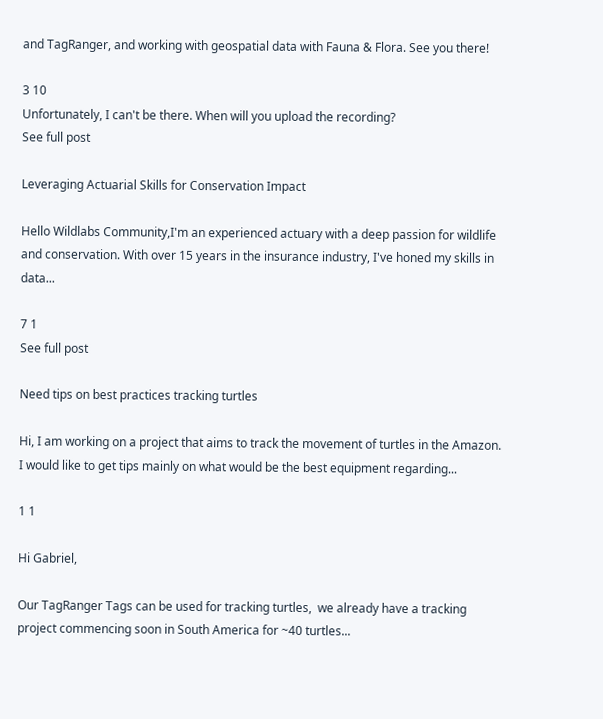and TagRanger, and working with geospatial data with Fauna & Flora. See you there!

3 10
Unfortunately, I can't be there. When will you upload the recording?
See full post

Leveraging Actuarial Skills for Conservation Impact

Hello Wildlabs Community,I'm an experienced actuary with a deep passion for wildlife and conservation. With over 15 years in the insurance industry, I've honed my skills in data...

7 1
See full post

Need tips on best practices tracking turtles

Hi, I am working on a project that aims to track the movement of turtles in the Amazon. I would like to get tips mainly on what would be the best equipment regarding...

1 1

Hi Gabriel,

Our TagRanger Tags can be used for tracking turtles,  we already have a tracking project commencing soon in South America for ~40 turtles...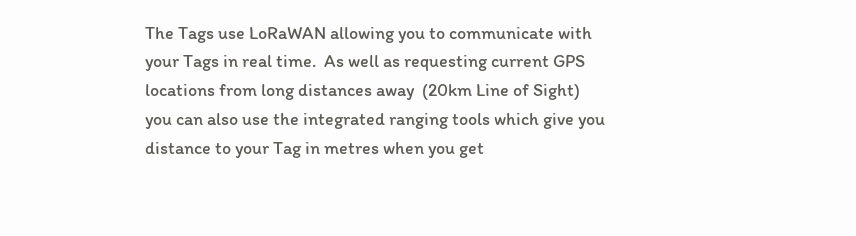The Tags use LoRaWAN allowing you to communicate with your Tags in real time.  As well as requesting current GPS locations from long distances away  (20km Line of Sight) you can also use the integrated ranging tools which give you distance to your Tag in metres when you get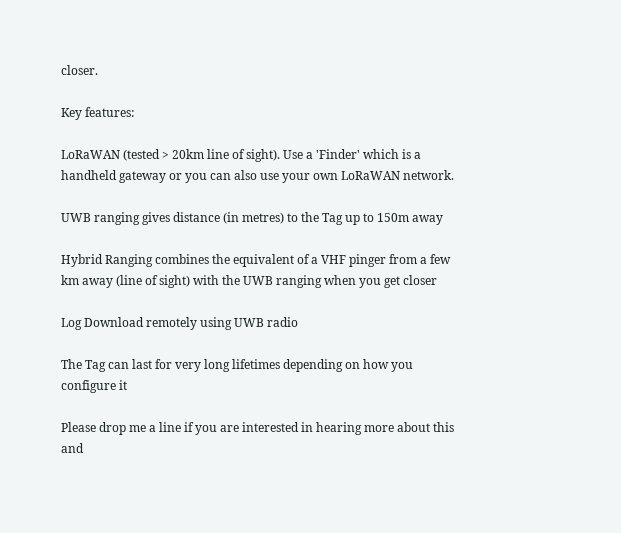closer.

Key features:

LoRaWAN (tested > 20km line of sight). Use a 'Finder' which is a handheld gateway or you can also use your own LoRaWAN network.

UWB ranging gives distance (in metres) to the Tag up to 150m away

Hybrid Ranging combines the equivalent of a VHF pinger from a few km away (line of sight) with the UWB ranging when you get closer

Log Download remotely using UWB radio

The Tag can last for very long lifetimes depending on how you configure it

Please drop me a line if you are interested in hearing more about this and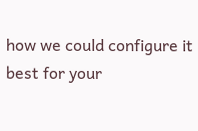how we could configure it best for your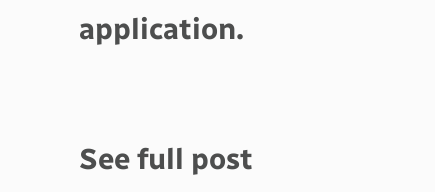application.


See full post